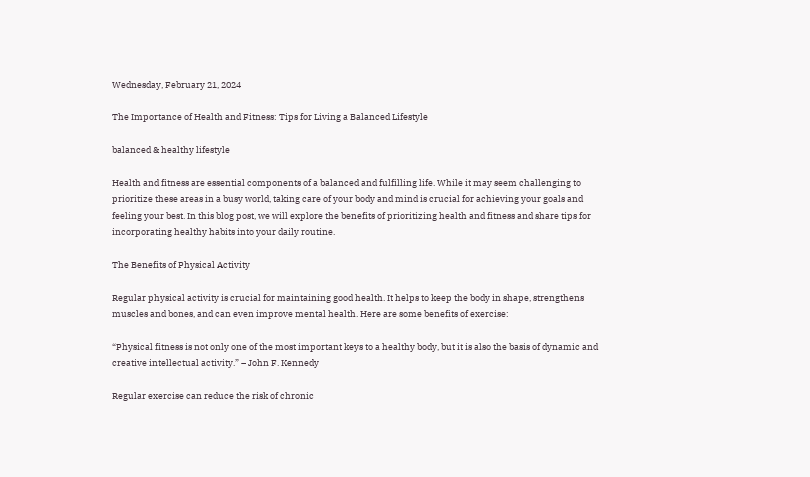Wednesday, February 21, 2024

The Importance of Health and Fitness: Tips for Living a Balanced Lifestyle

balanced & healthy lifestyle

Health and fitness are essential components of a balanced and fulfilling life. While it may seem challenging to prioritize these areas in a busy world, taking care of your body and mind is crucial for achieving your goals and feeling your best. In this blog post, we will explore the benefits of prioritizing health and fitness and share tips for incorporating healthy habits into your daily routine.

The Benefits of Physical Activity

Regular physical activity is crucial for maintaining good health. It helps to keep the body in shape, strengthens muscles and bones, and can even improve mental health. Here are some benefits of exercise:

“Physical fitness is not only one of the most important keys to a healthy body, but it is also the basis of dynamic and creative intellectual activity.” – John F. Kennedy

Regular exercise can reduce the risk of chronic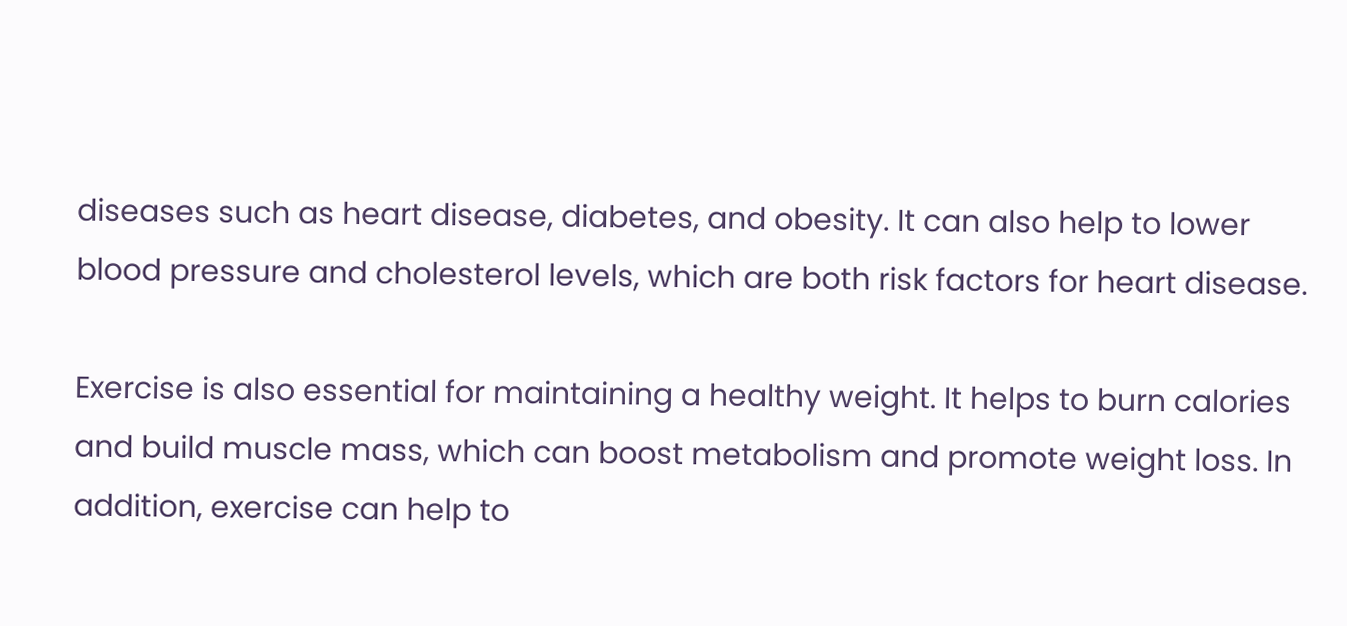diseases such as heart disease, diabetes, and obesity. It can also help to lower blood pressure and cholesterol levels, which are both risk factors for heart disease.

Exercise is also essential for maintaining a healthy weight. It helps to burn calories and build muscle mass, which can boost metabolism and promote weight loss. In addition, exercise can help to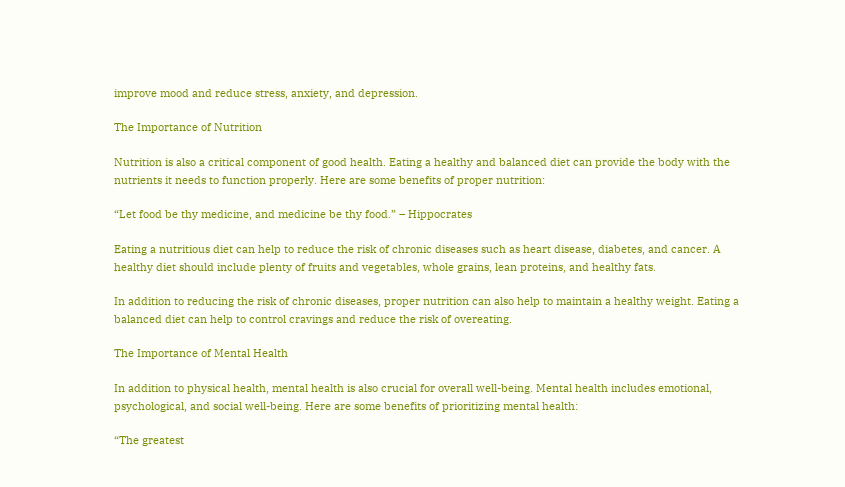improve mood and reduce stress, anxiety, and depression.

The Importance of Nutrition

Nutrition is also a critical component of good health. Eating a healthy and balanced diet can provide the body with the nutrients it needs to function properly. Here are some benefits of proper nutrition:

“Let food be thy medicine, and medicine be thy food.” – Hippocrates

Eating a nutritious diet can help to reduce the risk of chronic diseases such as heart disease, diabetes, and cancer. A healthy diet should include plenty of fruits and vegetables, whole grains, lean proteins, and healthy fats.

In addition to reducing the risk of chronic diseases, proper nutrition can also help to maintain a healthy weight. Eating a balanced diet can help to control cravings and reduce the risk of overeating.

The Importance of Mental Health

In addition to physical health, mental health is also crucial for overall well-being. Mental health includes emotional, psychological, and social well-being. Here are some benefits of prioritizing mental health:

“The greatest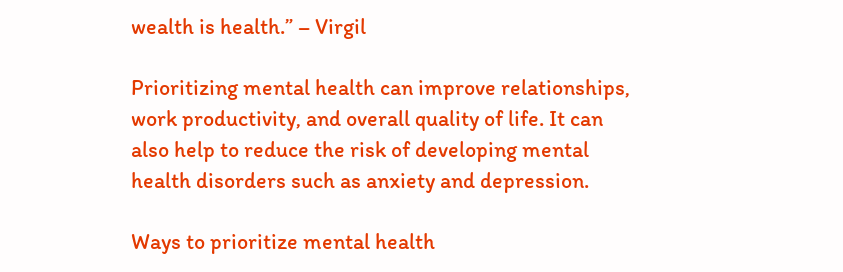wealth is health.” – Virgil

Prioritizing mental health can improve relationships, work productivity, and overall quality of life. It can also help to reduce the risk of developing mental health disorders such as anxiety and depression.

Ways to prioritize mental health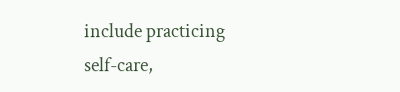include practicing self-care,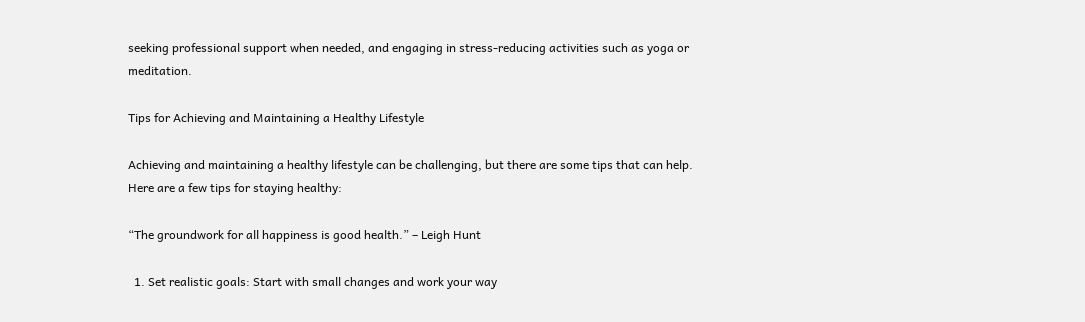seeking professional support when needed, and engaging in stress-reducing activities such as yoga or meditation.

Tips for Achieving and Maintaining a Healthy Lifestyle

Achieving and maintaining a healthy lifestyle can be challenging, but there are some tips that can help. Here are a few tips for staying healthy:

“The groundwork for all happiness is good health.” – Leigh Hunt

  1. Set realistic goals: Start with small changes and work your way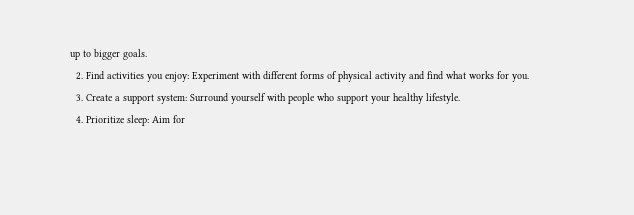up to bigger goals.
  2. Find activities you enjoy: Experiment with different forms of physical activity and find what works for you.
  3. Create a support system: Surround yourself with people who support your healthy lifestyle.
  4. Prioritize sleep: Aim for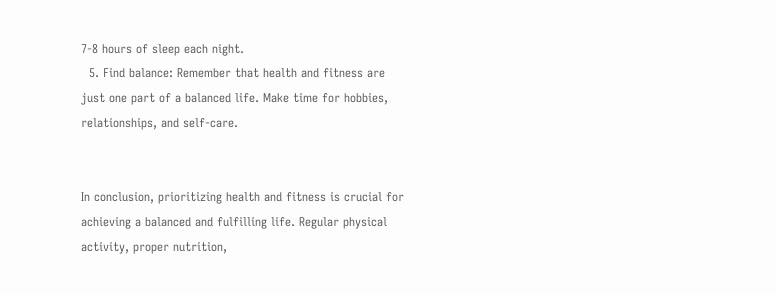7-8 hours of sleep each night.
  5. Find balance: Remember that health and fitness are just one part of a balanced life. Make time for hobbies, relationships, and self-care.


In conclusion, prioritizing health and fitness is crucial for achieving a balanced and fulfilling life. Regular physical activity, proper nutrition,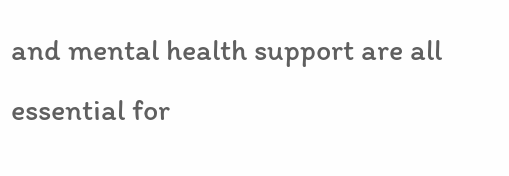and mental health support are all essential for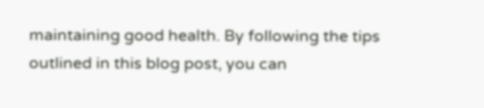maintaining good health. By following the tips outlined in this blog post, you can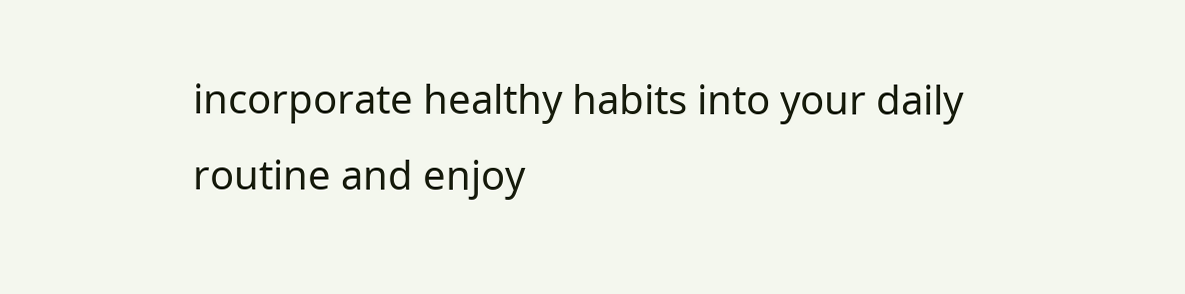incorporate healthy habits into your daily routine and enjoy